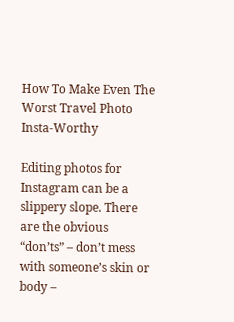How To Make Even The Worst Travel Photo Insta-Worthy

Editing photos for Instagram can be a slippery slope. There are the obvious “don’ts” – don’t mess with someone’s skin or body –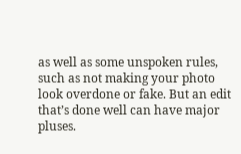as well as some unspoken rules, such as not making your photo look overdone or fake. But an edit that’s done well can have major pluses.